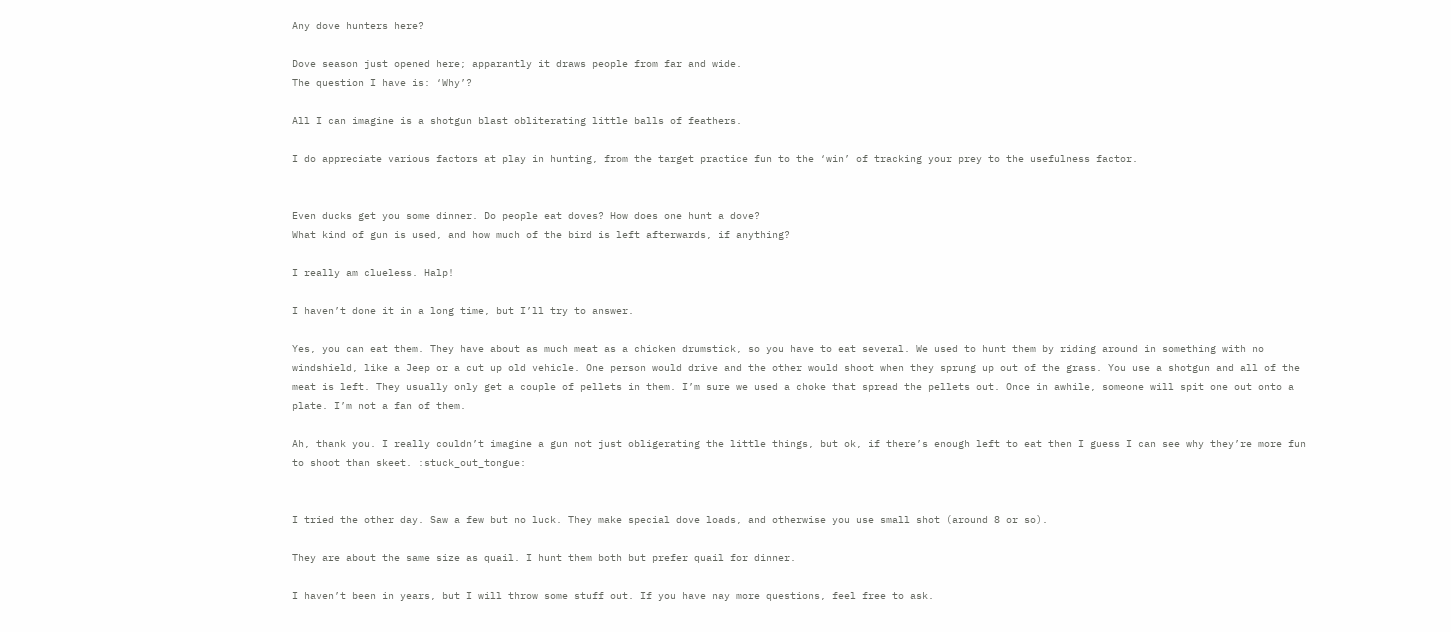Any dove hunters here?

Dove season just opened here; apparantly it draws people from far and wide.
The question I have is: ‘Why’?

All I can imagine is a shotgun blast obliterating little balls of feathers.

I do appreciate various factors at play in hunting, from the target practice fun to the ‘win’ of tracking your prey to the usefulness factor.


Even ducks get you some dinner. Do people eat doves? How does one hunt a dove?
What kind of gun is used, and how much of the bird is left afterwards, if anything?

I really am clueless. Halp!

I haven’t done it in a long time, but I’ll try to answer.

Yes, you can eat them. They have about as much meat as a chicken drumstick, so you have to eat several. We used to hunt them by riding around in something with no windshield, like a Jeep or a cut up old vehicle. One person would drive and the other would shoot when they sprung up out of the grass. You use a shotgun and all of the meat is left. They usually only get a couple of pellets in them. I’m sure we used a choke that spread the pellets out. Once in awhile, someone will spit one out onto a plate. I’m not a fan of them.

Ah, thank you. I really couldn’t imagine a gun not just obligerating the little things, but ok, if there’s enough left to eat then I guess I can see why they’re more fun to shoot than skeet. :stuck_out_tongue:


I tried the other day. Saw a few but no luck. They make special dove loads, and otherwise you use small shot (around 8 or so).

They are about the same size as quail. I hunt them both but prefer quail for dinner.

I haven’t been in years, but I will throw some stuff out. If you have nay more questions, feel free to ask.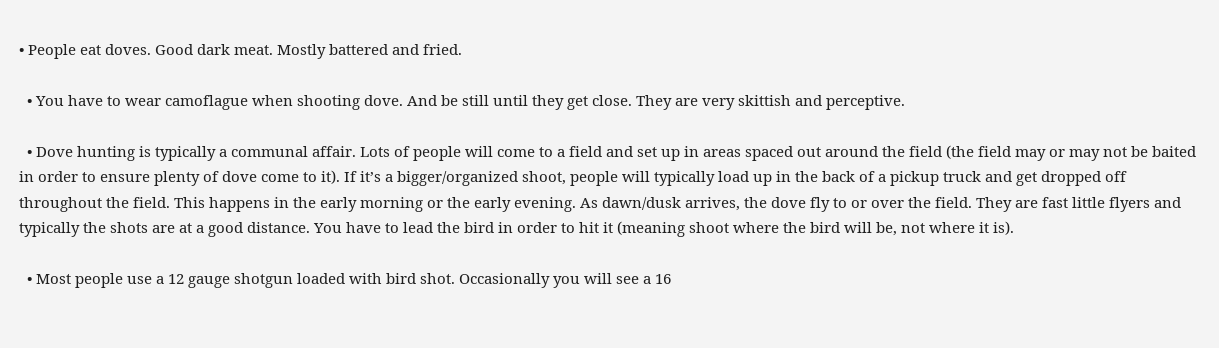• People eat doves. Good dark meat. Mostly battered and fried.

  • You have to wear camoflague when shooting dove. And be still until they get close. They are very skittish and perceptive.

  • Dove hunting is typically a communal affair. Lots of people will come to a field and set up in areas spaced out around the field (the field may or may not be baited in order to ensure plenty of dove come to it). If it’s a bigger/organized shoot, people will typically load up in the back of a pickup truck and get dropped off throughout the field. This happens in the early morning or the early evening. As dawn/dusk arrives, the dove fly to or over the field. They are fast little flyers and typically the shots are at a good distance. You have to lead the bird in order to hit it (meaning shoot where the bird will be, not where it is).

  • Most people use a 12 gauge shotgun loaded with bird shot. Occasionally you will see a 16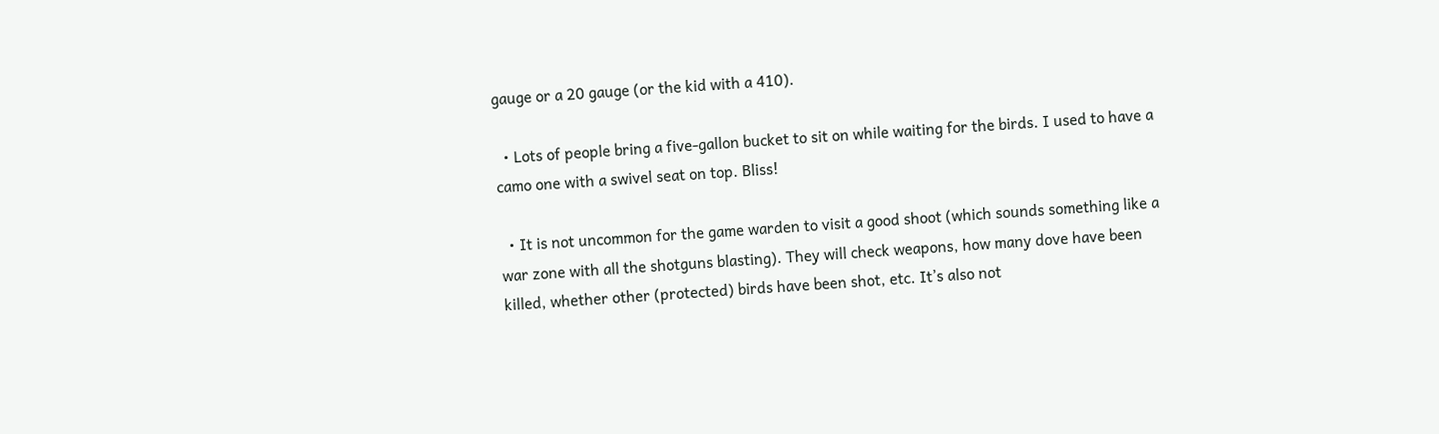gauge or a 20 gauge (or the kid with a 410).

  • Lots of people bring a five-gallon bucket to sit on while waiting for the birds. I used to have a camo one with a swivel seat on top. Bliss!

  • It is not uncommon for the game warden to visit a good shoot (which sounds something like a war zone with all the shotguns blasting). They will check weapons, how many dove have been killed, whether other (protected) birds have been shot, etc. It’s also not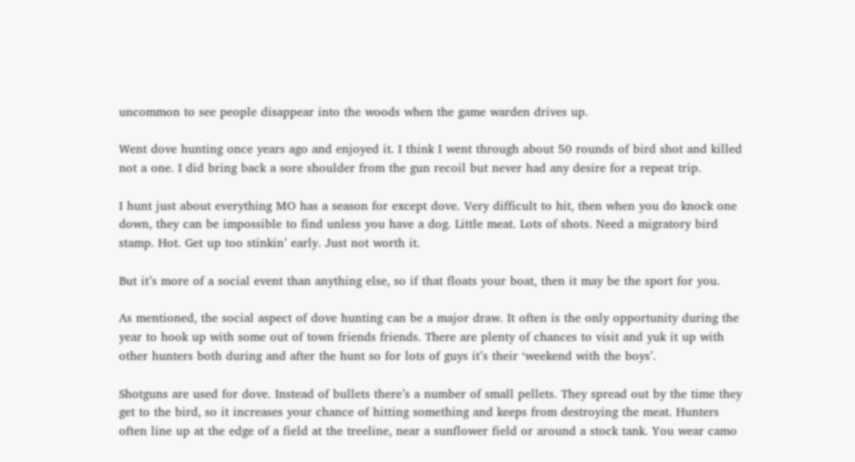uncommon to see people disappear into the woods when the game warden drives up.

Went dove hunting once years ago and enjoyed it. I think I went through about 50 rounds of bird shot and killed not a one. I did bring back a sore shoulder from the gun recoil but never had any desire for a repeat trip.

I hunt just about everything MO has a season for except dove. Very difficult to hit, then when you do knock one down, they can be impossible to find unless you have a dog. Little meat. Lots of shots. Need a migratory bird stamp. Hot. Get up too stinkin’ early. Just not worth it.

But it’s more of a social event than anything else, so if that floats your boat, then it may be the sport for you.

As mentioned, the social aspect of dove hunting can be a major draw. It often is the only opportunity during the year to hook up with some out of town friends friends. There are plenty of chances to visit and yuk it up with other hunters both during and after the hunt so for lots of guys it’s their ‘weekend with the boys’.

Shotguns are used for dove. Instead of bullets there’s a number of small pellets. They spread out by the time they get to the bird, so it increases your chance of hitting something and keeps from destroying the meat. Hunters often line up at the edge of a field at the treeline, near a sunflower field or around a stock tank. You wear camo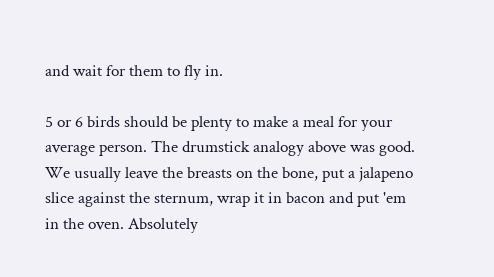and wait for them to fly in.

5 or 6 birds should be plenty to make a meal for your average person. The drumstick analogy above was good. We usually leave the breasts on the bone, put a jalapeno slice against the sternum, wrap it in bacon and put 'em in the oven. Absolutely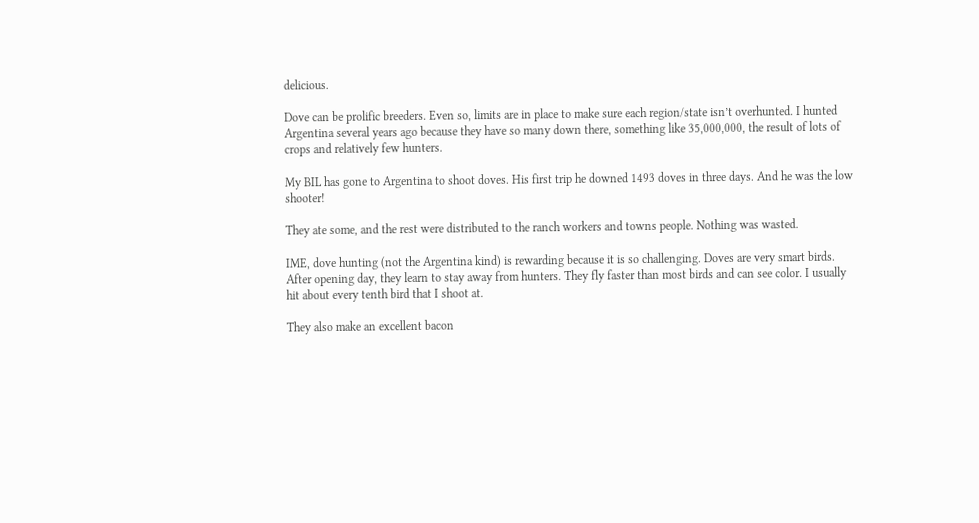delicious.

Dove can be prolific breeders. Even so, limits are in place to make sure each region/state isn’t overhunted. I hunted Argentina several years ago because they have so many down there, something like 35,000,000, the result of lots of crops and relatively few hunters.

My BIL has gone to Argentina to shoot doves. His first trip he downed 1493 doves in three days. And he was the low shooter!

They ate some, and the rest were distributed to the ranch workers and towns people. Nothing was wasted.

IME, dove hunting (not the Argentina kind) is rewarding because it is so challenging. Doves are very smart birds. After opening day, they learn to stay away from hunters. They fly faster than most birds and can see color. I usually hit about every tenth bird that I shoot at.

They also make an excellent bacon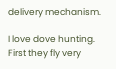delivery mechanism.

I love dove hunting. First they fly very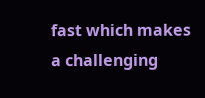fast which makes a challenging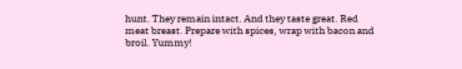hunt. They remain intact. And they taste great. Red meat breast. Prepare with spices, wrap with bacon and broil. Yummy!